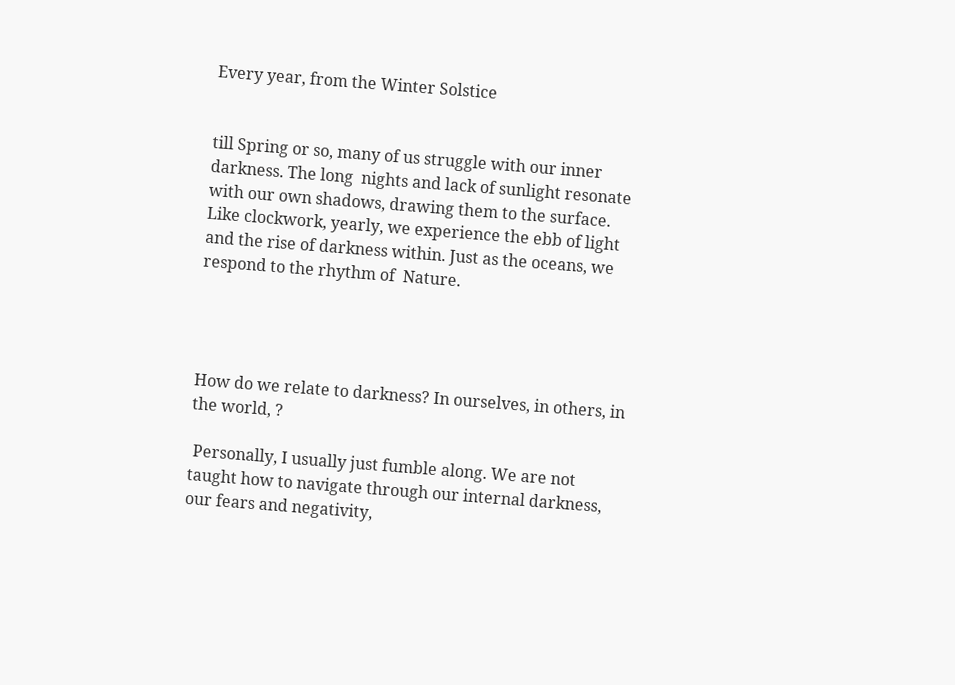Every year, from the Winter Solstice


till Spring or so, many of us struggle with our inner darkness. The long  nights and lack of sunlight resonate with our own shadows, drawing them to the surface.  Like clockwork, yearly, we experience the ebb of light and the rise of darkness within. Just as the oceans, we respond to the rhythm of  Nature.




How do we relate to darkness? In ourselves, in others, in the world, ?

 Personally, I usually just fumble along. We are not taught how to navigate through our internal darkness, our fears and negativity,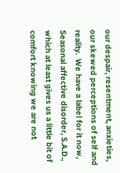our despair, resentment, anxieties, our skewed perceptions of self and reality.  We have a label for it now, Seasonal affective disorder, S.A.D., which at least gives us a little bit of comfort knowing we are not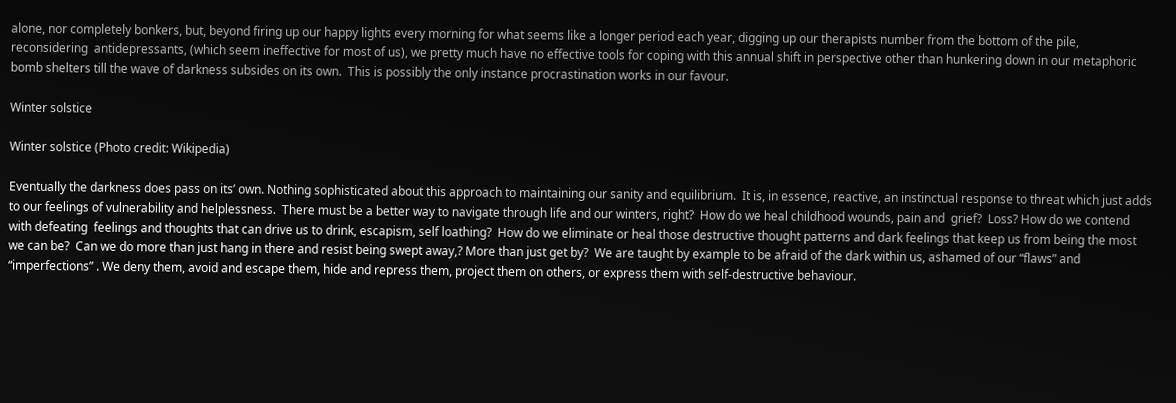alone, nor completely bonkers, but, beyond firing up our happy lights every morning for what seems like a longer period each year, digging up our therapists number from the bottom of the pile, reconsidering  antidepressants, (which seem ineffective for most of us), we pretty much have no effective tools for coping with this annual shift in perspective other than hunkering down in our metaphoric bomb shelters till the wave of darkness subsides on its own.  This is possibly the only instance procrastination works in our favour.

Winter solstice

Winter solstice (Photo credit: Wikipedia)

Eventually the darkness does pass on its’ own. Nothing sophisticated about this approach to maintaining our sanity and equilibrium.  It is, in essence, reactive, an instinctual response to threat which just adds to our feelings of vulnerability and helplessness.  There must be a better way to navigate through life and our winters, right?  How do we heal childhood wounds, pain and  grief?  Loss? How do we contend with defeating  feelings and thoughts that can drive us to drink, escapism, self loathing?  How do we eliminate or heal those destructive thought patterns and dark feelings that keep us from being the most we can be?  Can we do more than just hang in there and resist being swept away,? More than just get by?  We are taught by example to be afraid of the dark within us, ashamed of our “flaws” and “imperfections” . We deny them, avoid and escape them, hide and repress them, project them on others, or express them with self-destructive behaviour.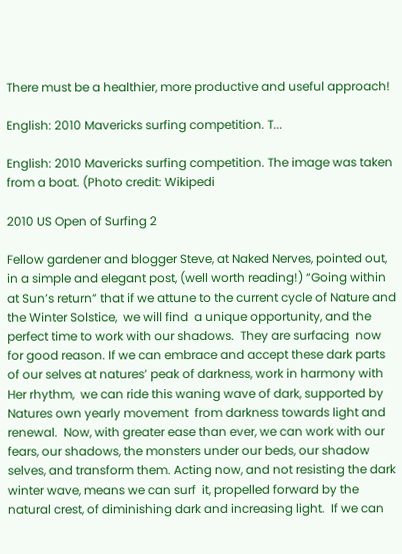There must be a healthier, more productive and useful approach!

English: 2010 Mavericks surfing competition. T...

English: 2010 Mavericks surfing competition. The image was taken from a boat. (Photo credit: Wikipedi

2010 US Open of Surfing 2

Fellow gardener and blogger Steve, at Naked Nerves, pointed out, in a simple and elegant post, (well worth reading!) “Going within at Sun’s return” that if we attune to the current cycle of Nature and the Winter Solstice,  we will find  a unique opportunity, and the  perfect time to work with our shadows.  They are surfacing  now for good reason. If we can embrace and accept these dark parts of our selves at natures’ peak of darkness, work in harmony with Her rhythm,  we can ride this waning wave of dark, supported by Natures own yearly movement  from darkness towards light and renewal.  Now, with greater ease than ever, we can work with our fears, our shadows, the monsters under our beds, our shadow selves, and transform them. Acting now, and not resisting the dark winter wave, means we can surf  it, propelled forward by the natural crest, of diminishing dark and increasing light.  If we can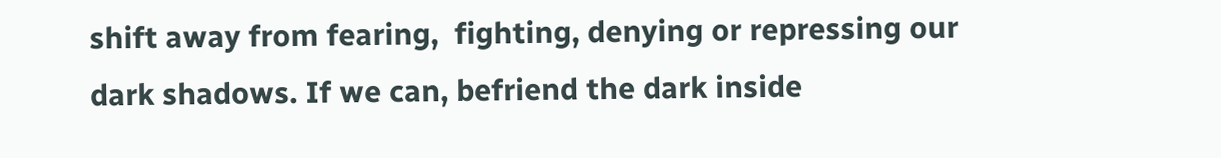shift away from fearing,  fighting, denying or repressing our dark shadows. If we can, befriend the dark inside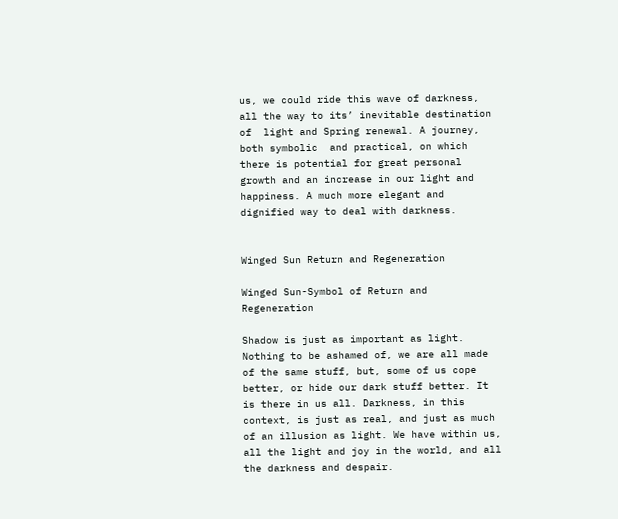us, we could ride this wave of darkness, all the way to its’ inevitable destination of  light and Spring renewal. A journey, both symbolic  and practical, on which there is potential for great personal growth and an increase in our light and happiness. A much more elegant and dignified way to deal with darkness.


Winged Sun Return and Regeneration

Winged Sun-Symbol of Return and Regeneration

Shadow is just as important as light. Nothing to be ashamed of, we are all made of the same stuff, but, some of us cope better, or hide our dark stuff better. It is there in us all. Darkness, in this context, is just as real, and just as much of an illusion as light. We have within us, all the light and joy in the world, and all the darkness and despair.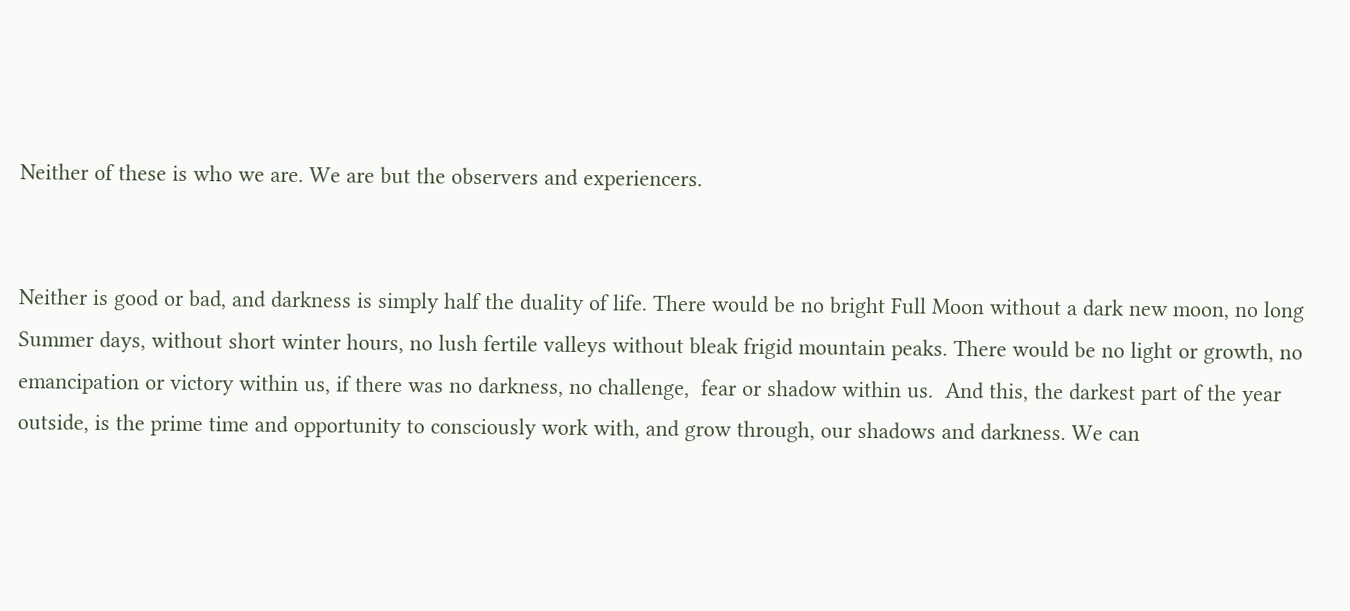Neither of these is who we are. We are but the observers and experiencers.


Neither is good or bad, and darkness is simply half the duality of life. There would be no bright Full Moon without a dark new moon, no long Summer days, without short winter hours, no lush fertile valleys without bleak frigid mountain peaks. There would be no light or growth, no emancipation or victory within us, if there was no darkness, no challenge,  fear or shadow within us.  And this, the darkest part of the year outside, is the prime time and opportunity to consciously work with, and grow through, our shadows and darkness. We can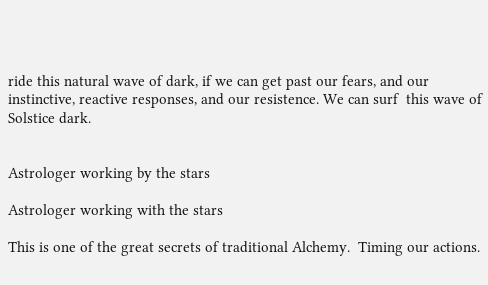ride this natural wave of dark, if we can get past our fears, and our instinctive, reactive responses, and our resistence. We can surf  this wave of  Solstice dark.


Astrologer working by the stars

Astrologer working with the stars

This is one of the great secrets of traditional Alchemy.  Timing our actions.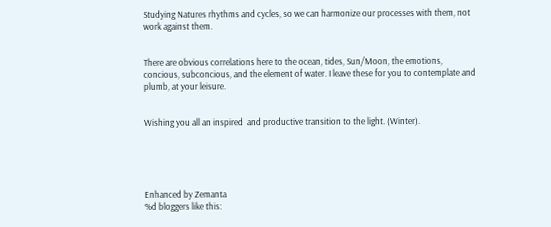Studying Natures rhythms and cycles, so we can harmonize our processes with them, not work against them.


There are obvious correlations here to the ocean, tides, Sun/Moon, the emotions, concious, subconcious, and the element of water. I leave these for you to contemplate and plumb, at your leisure.


Wishing you all an inspired  and productive transition to the light. (Winter).





Enhanced by Zemanta
%d bloggers like this: